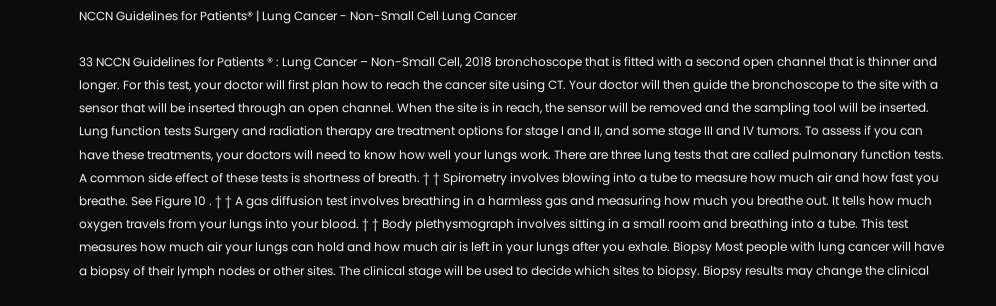NCCN Guidelines for Patients® | Lung Cancer - Non-Small Cell Lung Cancer

33 NCCN Guidelines for Patients ® : Lung Cancer – Non-Small Cell, 2018 bronchoscope that is fitted with a second open channel that is thinner and longer. For this test, your doctor will first plan how to reach the cancer site using CT. Your doctor will then guide the bronchoscope to the site with a sensor that will be inserted through an open channel. When the site is in reach, the sensor will be removed and the sampling tool will be inserted.  Lung function tests Surgery and radiation therapy are treatment options for stage I and II, and some stage III and IV tumors. To assess if you can have these treatments, your doctors will need to know how well your lungs work. There are three lung tests that are called pulmonary function tests. A common side effect of these tests is shortness of breath. † † Spirometry involves blowing into a tube to measure how much air and how fast you breathe. See Figure 10 . † † A gas diffusion test involves breathing in a harmless gas and measuring how much you breathe out. It tells how much oxygen travels from your lungs into your blood. † † Body plethysmograph involves sitting in a small room and breathing into a tube. This test measures how much air your lungs can hold and how much air is left in your lungs after you exhale. Biopsy Most people with lung cancer will have a biopsy of their lymph nodes or other sites. The clinical stage will be used to decide which sites to biopsy. Biopsy results may change the clinical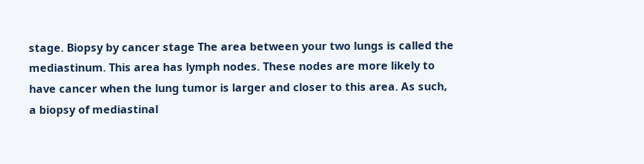stage. Biopsy by cancer stage The area between your two lungs is called the mediastinum. This area has lymph nodes. These nodes are more likely to have cancer when the lung tumor is larger and closer to this area. As such, a biopsy of mediastinal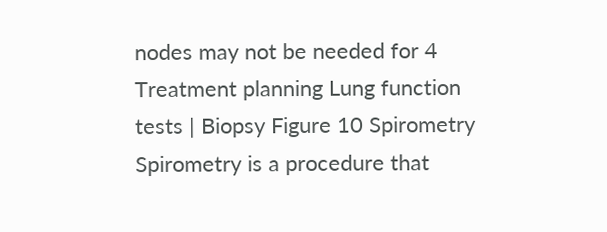nodes may not be needed for 4 Treatment planning Lung function tests | Biopsy Figure 10 Spirometry Spirometry is a procedure that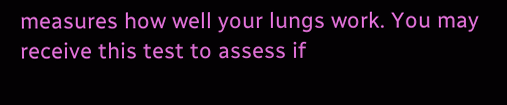measures how well your lungs work. You may receive this test to assess if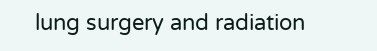lung surgery and radiation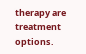therapy are treatment options.